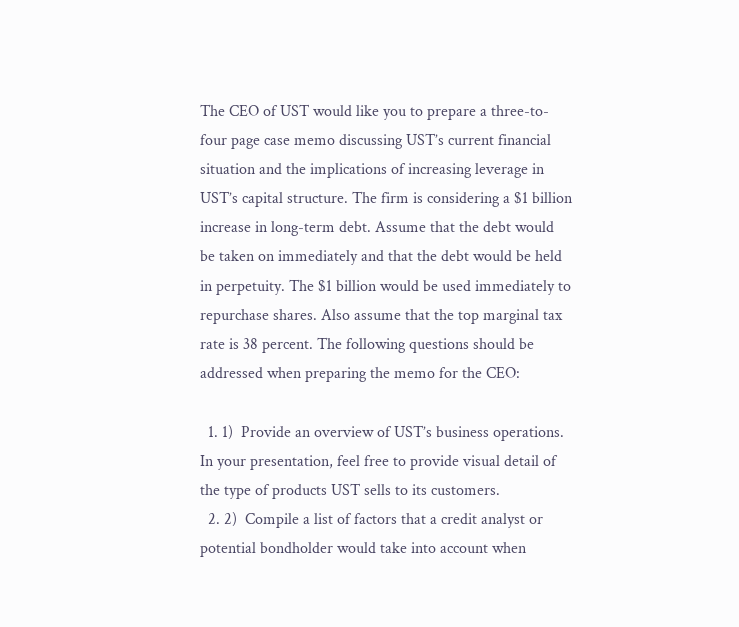The CEO of UST would like you to prepare a three-to-four page case memo discussing UST’s current financial situation and the implications of increasing leverage in UST’s capital structure. The firm is considering a $1 billion increase in long-term debt. Assume that the debt would be taken on immediately and that the debt would be held in perpetuity. The $1 billion would be used immediately to repurchase shares. Also assume that the top marginal tax rate is 38 percent. The following questions should be addressed when preparing the memo for the CEO:

  1. 1)  Provide an overview of UST’s business operations. In your presentation, feel free to provide visual detail of the type of products UST sells to its customers.
  2. 2)  Compile a list of factors that a credit analyst or potential bondholder would take into account when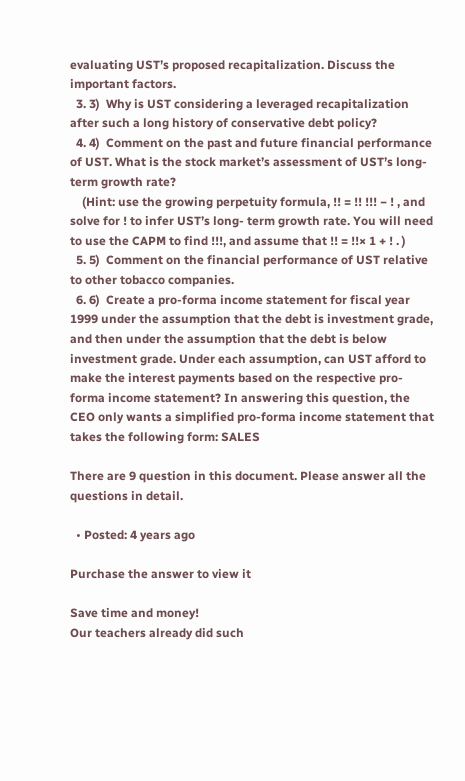evaluating UST’s proposed recapitalization. Discuss the important factors.
  3. 3)  Why is UST considering a leveraged recapitalization after such a long history of conservative debt policy?
  4. 4)  Comment on the past and future financial performance of UST. What is the stock market’s assessment of UST’s long-term growth rate?
    (Hint: use the growing perpetuity formula, !! = !! !!! − ! , and solve for ! to infer UST’s long- term growth rate. You will need to use the CAPM to find !!!, and assume that !! = !!× 1 + ! . )
  5. 5)  Comment on the financial performance of UST relative to other tobacco companies.
  6. 6)  Create a pro-forma income statement for fiscal year 1999 under the assumption that the debt is investment grade, and then under the assumption that the debt is below investment grade. Under each assumption, can UST afford to make the interest payments based on the respective pro-forma income statement? In answering this question, the CEO only wants a simplified pro-forma income statement that takes the following form: SALES

There are 9 question in this document. Please answer all the questions in detail.

  • Posted: 4 years ago

Purchase the answer to view it

Save time and money!
Our teachers already did such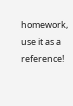homework, use it as a reference!